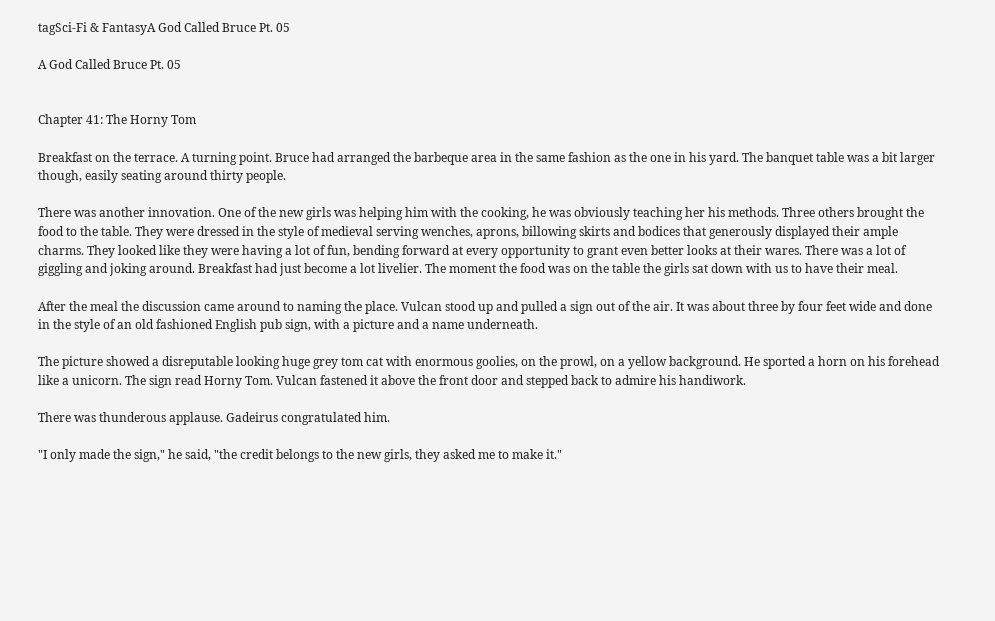tagSci-Fi & FantasyA God Called Bruce Pt. 05

A God Called Bruce Pt. 05


Chapter 41: The Horny Tom

Breakfast on the terrace. A turning point. Bruce had arranged the barbeque area in the same fashion as the one in his yard. The banquet table was a bit larger though, easily seating around thirty people.

There was another innovation. One of the new girls was helping him with the cooking, he was obviously teaching her his methods. Three others brought the food to the table. They were dressed in the style of medieval serving wenches, aprons, billowing skirts and bodices that generously displayed their ample charms. They looked like they were having a lot of fun, bending forward at every opportunity to grant even better looks at their wares. There was a lot of giggling and joking around. Breakfast had just become a lot livelier. The moment the food was on the table the girls sat down with us to have their meal.

After the meal the discussion came around to naming the place. Vulcan stood up and pulled a sign out of the air. It was about three by four feet wide and done in the style of an old fashioned English pub sign, with a picture and a name underneath.

The picture showed a disreputable looking huge grey tom cat with enormous goolies, on the prowl, on a yellow background. He sported a horn on his forehead like a unicorn. The sign read Horny Tom. Vulcan fastened it above the front door and stepped back to admire his handiwork.

There was thunderous applause. Gadeirus congratulated him.

"I only made the sign," he said, "the credit belongs to the new girls, they asked me to make it."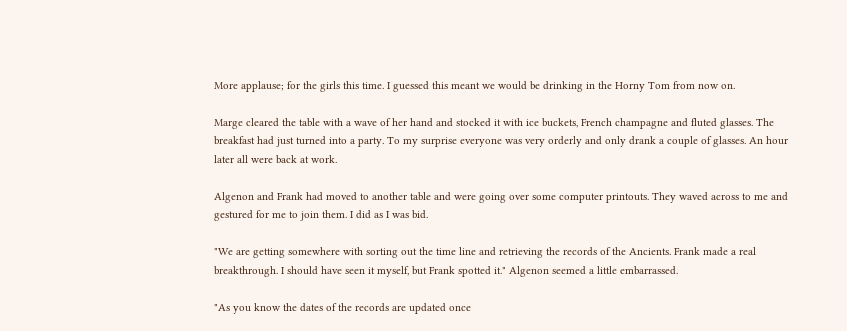More applause; for the girls this time. I guessed this meant we would be drinking in the Horny Tom from now on.

Marge cleared the table with a wave of her hand and stocked it with ice buckets, French champagne and fluted glasses. The breakfast had just turned into a party. To my surprise everyone was very orderly and only drank a couple of glasses. An hour later all were back at work.

Algenon and Frank had moved to another table and were going over some computer printouts. They waved across to me and gestured for me to join them. I did as I was bid.

"We are getting somewhere with sorting out the time line and retrieving the records of the Ancients. Frank made a real breakthrough. I should have seen it myself, but Frank spotted it." Algenon seemed a little embarrassed.

"As you know the dates of the records are updated once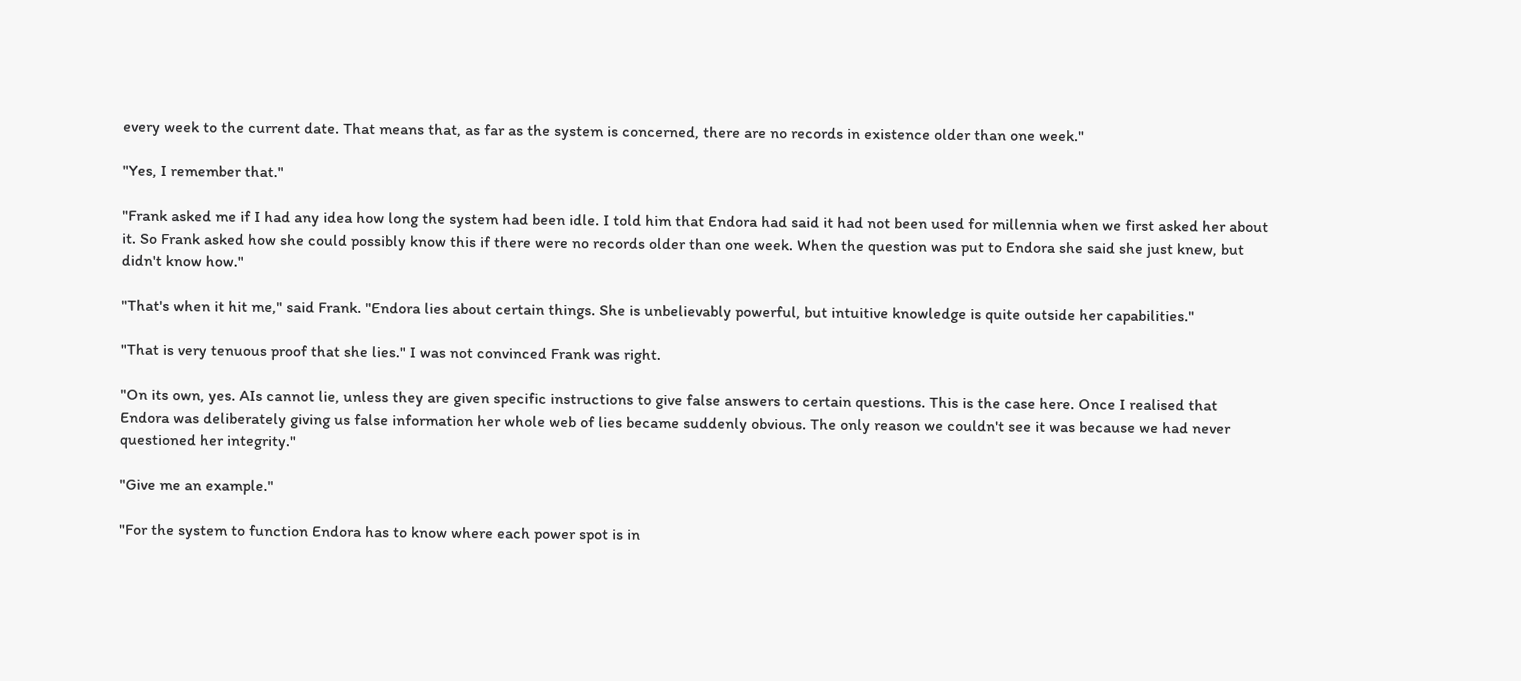every week to the current date. That means that, as far as the system is concerned, there are no records in existence older than one week."

"Yes, I remember that."

"Frank asked me if I had any idea how long the system had been idle. I told him that Endora had said it had not been used for millennia when we first asked her about it. So Frank asked how she could possibly know this if there were no records older than one week. When the question was put to Endora she said she just knew, but didn't know how."

"That's when it hit me," said Frank. "Endora lies about certain things. She is unbelievably powerful, but intuitive knowledge is quite outside her capabilities."

"That is very tenuous proof that she lies." I was not convinced Frank was right.

"On its own, yes. AIs cannot lie, unless they are given specific instructions to give false answers to certain questions. This is the case here. Once I realised that Endora was deliberately giving us false information her whole web of lies became suddenly obvious. The only reason we couldn't see it was because we had never questioned her integrity."

"Give me an example."

"For the system to function Endora has to know where each power spot is in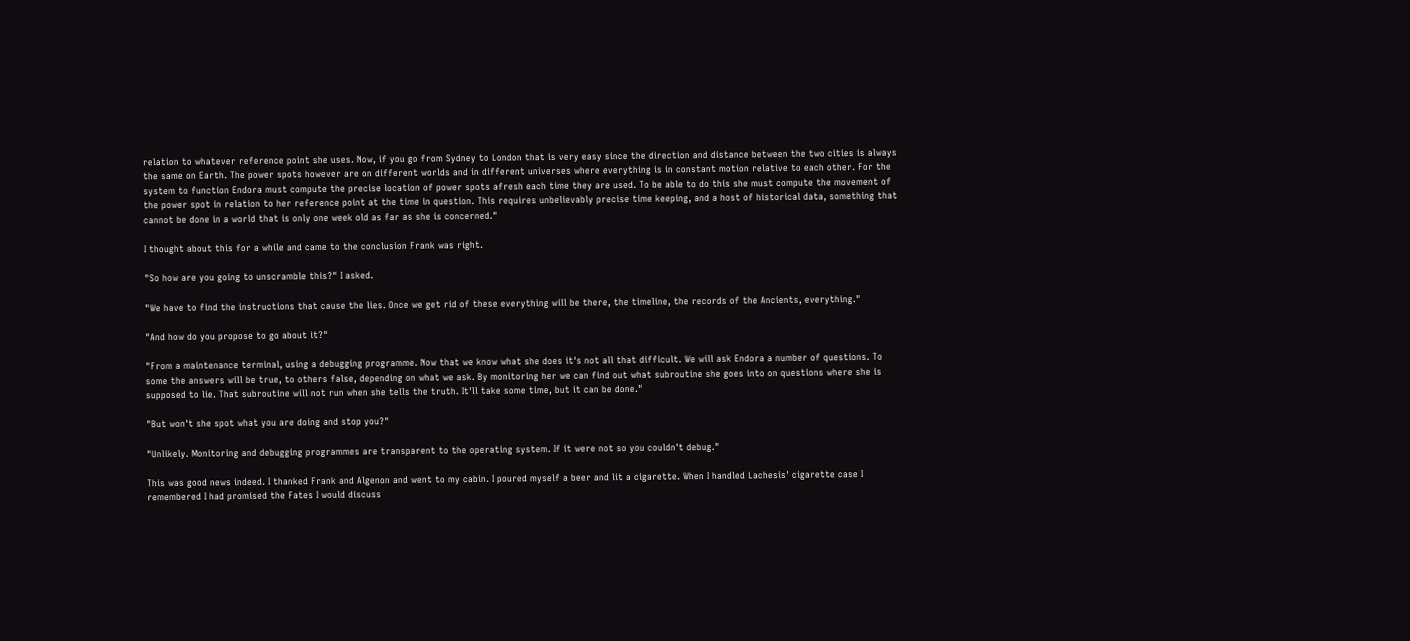relation to whatever reference point she uses. Now, if you go from Sydney to London that is very easy since the direction and distance between the two cities is always the same on Earth. The power spots however are on different worlds and in different universes where everything is in constant motion relative to each other. For the system to function Endora must compute the precise location of power spots afresh each time they are used. To be able to do this she must compute the movement of the power spot in relation to her reference point at the time in question. This requires unbelievably precise time keeping, and a host of historical data, something that cannot be done in a world that is only one week old as far as she is concerned."

I thought about this for a while and came to the conclusion Frank was right.

"So how are you going to unscramble this?" I asked.

"We have to find the instructions that cause the lies. Once we get rid of these everything will be there, the timeline, the records of the Ancients, everything."

"And how do you propose to go about it?"

"From a maintenance terminal, using a debugging programme. Now that we know what she does it's not all that difficult. We will ask Endora a number of questions. To some the answers will be true, to others false, depending on what we ask. By monitoring her we can find out what subroutine she goes into on questions where she is supposed to lie. That subroutine will not run when she tells the truth. It'll take some time, but it can be done."

"But won't she spot what you are doing and stop you?"

"Unlikely. Monitoring and debugging programmes are transparent to the operating system. If it were not so you couldn't debug."

This was good news indeed. I thanked Frank and Algenon and went to my cabin. I poured myself a beer and lit a cigarette. When I handled Lachesis' cigarette case I remembered I had promised the Fates I would discuss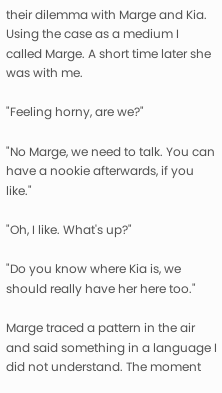their dilemma with Marge and Kia. Using the case as a medium I called Marge. A short time later she was with me.

"Feeling horny, are we?"

"No Marge, we need to talk. You can have a nookie afterwards, if you like."

"Oh, I like. What's up?"

"Do you know where Kia is, we should really have her here too."

Marge traced a pattern in the air and said something in a language I did not understand. The moment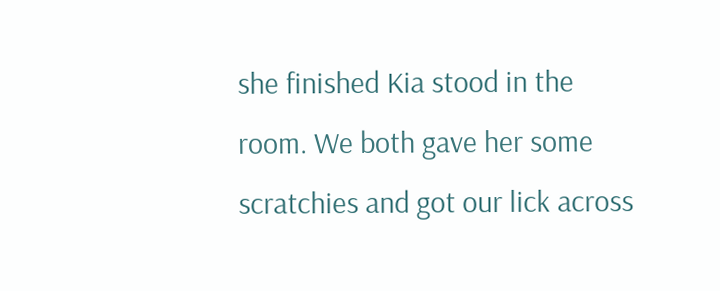she finished Kia stood in the room. We both gave her some scratchies and got our lick across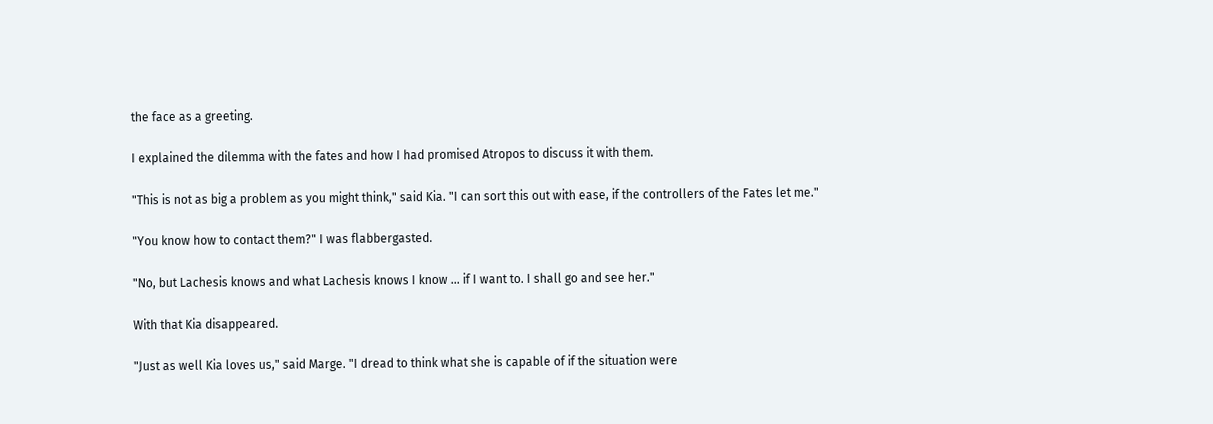the face as a greeting.

I explained the dilemma with the fates and how I had promised Atropos to discuss it with them.

"This is not as big a problem as you might think," said Kia. "I can sort this out with ease, if the controllers of the Fates let me."

"You know how to contact them?" I was flabbergasted.

"No, but Lachesis knows and what Lachesis knows I know ... if I want to. I shall go and see her."

With that Kia disappeared.

"Just as well Kia loves us," said Marge. "I dread to think what she is capable of if the situation were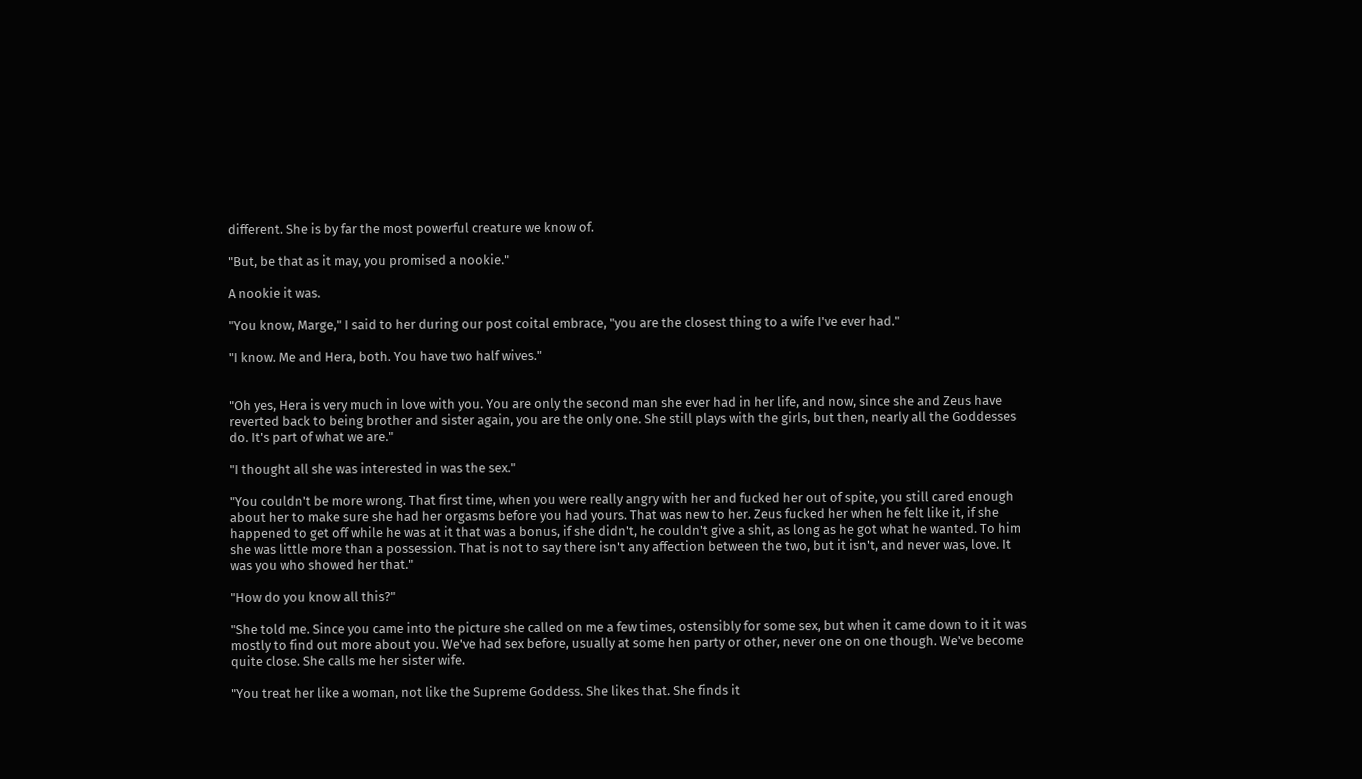different. She is by far the most powerful creature we know of.

"But, be that as it may, you promised a nookie."

A nookie it was.

"You know, Marge," I said to her during our post coital embrace, "you are the closest thing to a wife I've ever had."

"I know. Me and Hera, both. You have two half wives."


"Oh yes, Hera is very much in love with you. You are only the second man she ever had in her life, and now, since she and Zeus have reverted back to being brother and sister again, you are the only one. She still plays with the girls, but then, nearly all the Goddesses do. It's part of what we are."

"I thought all she was interested in was the sex."

"You couldn't be more wrong. That first time, when you were really angry with her and fucked her out of spite, you still cared enough about her to make sure she had her orgasms before you had yours. That was new to her. Zeus fucked her when he felt like it, if she happened to get off while he was at it that was a bonus, if she didn't, he couldn't give a shit, as long as he got what he wanted. To him she was little more than a possession. That is not to say there isn't any affection between the two, but it isn't, and never was, love. It was you who showed her that."

"How do you know all this?"

"She told me. Since you came into the picture she called on me a few times, ostensibly for some sex, but when it came down to it it was mostly to find out more about you. We've had sex before, usually at some hen party or other, never one on one though. We've become quite close. She calls me her sister wife.

"You treat her like a woman, not like the Supreme Goddess. She likes that. She finds it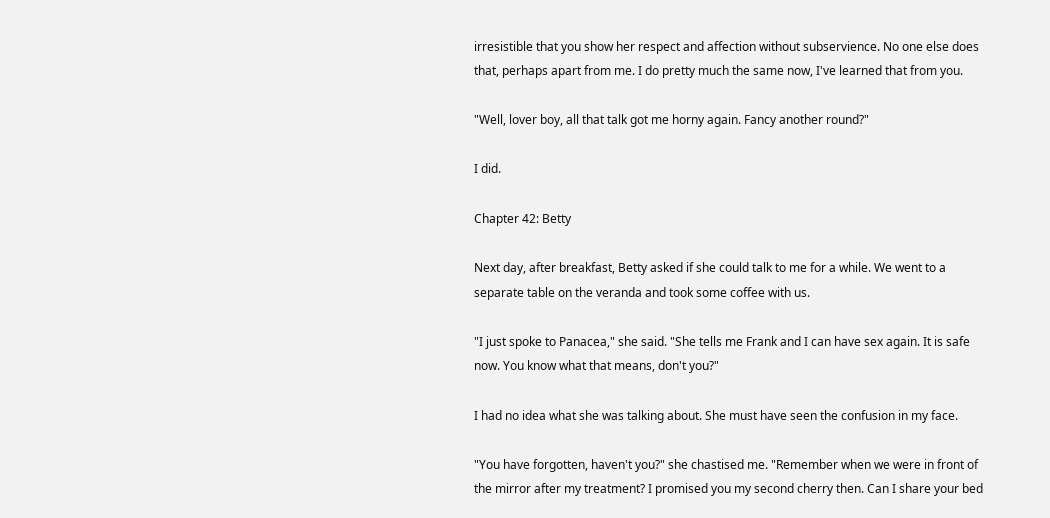irresistible that you show her respect and affection without subservience. No one else does that, perhaps apart from me. I do pretty much the same now, I've learned that from you.

"Well, lover boy, all that talk got me horny again. Fancy another round?"

I did.

Chapter 42: Betty

Next day, after breakfast, Betty asked if she could talk to me for a while. We went to a separate table on the veranda and took some coffee with us.

"I just spoke to Panacea," she said. "She tells me Frank and I can have sex again. It is safe now. You know what that means, don't you?"

I had no idea what she was talking about. She must have seen the confusion in my face.

"You have forgotten, haven't you?" she chastised me. "Remember when we were in front of the mirror after my treatment? I promised you my second cherry then. Can I share your bed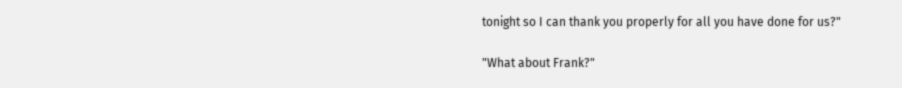tonight so I can thank you properly for all you have done for us?"

"What about Frank?"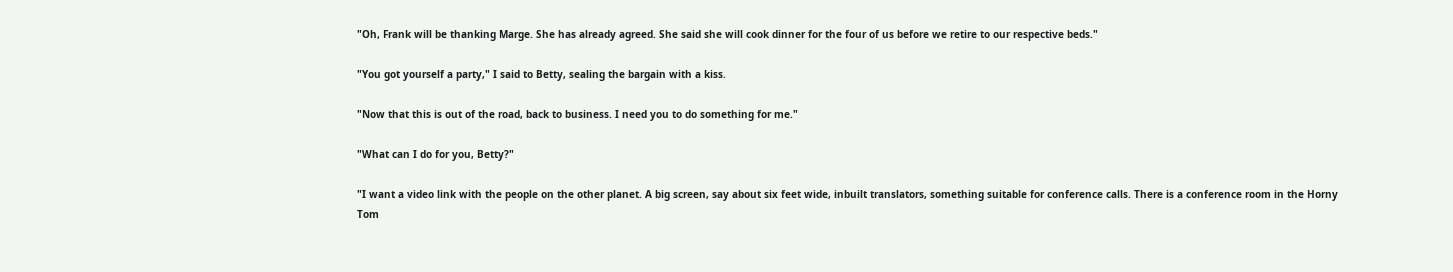"Oh, Frank will be thanking Marge. She has already agreed. She said she will cook dinner for the four of us before we retire to our respective beds."

"You got yourself a party," I said to Betty, sealing the bargain with a kiss.

"Now that this is out of the road, back to business. I need you to do something for me."

"What can I do for you, Betty?"

"I want a video link with the people on the other planet. A big screen, say about six feet wide, inbuilt translators, something suitable for conference calls. There is a conference room in the Horny Tom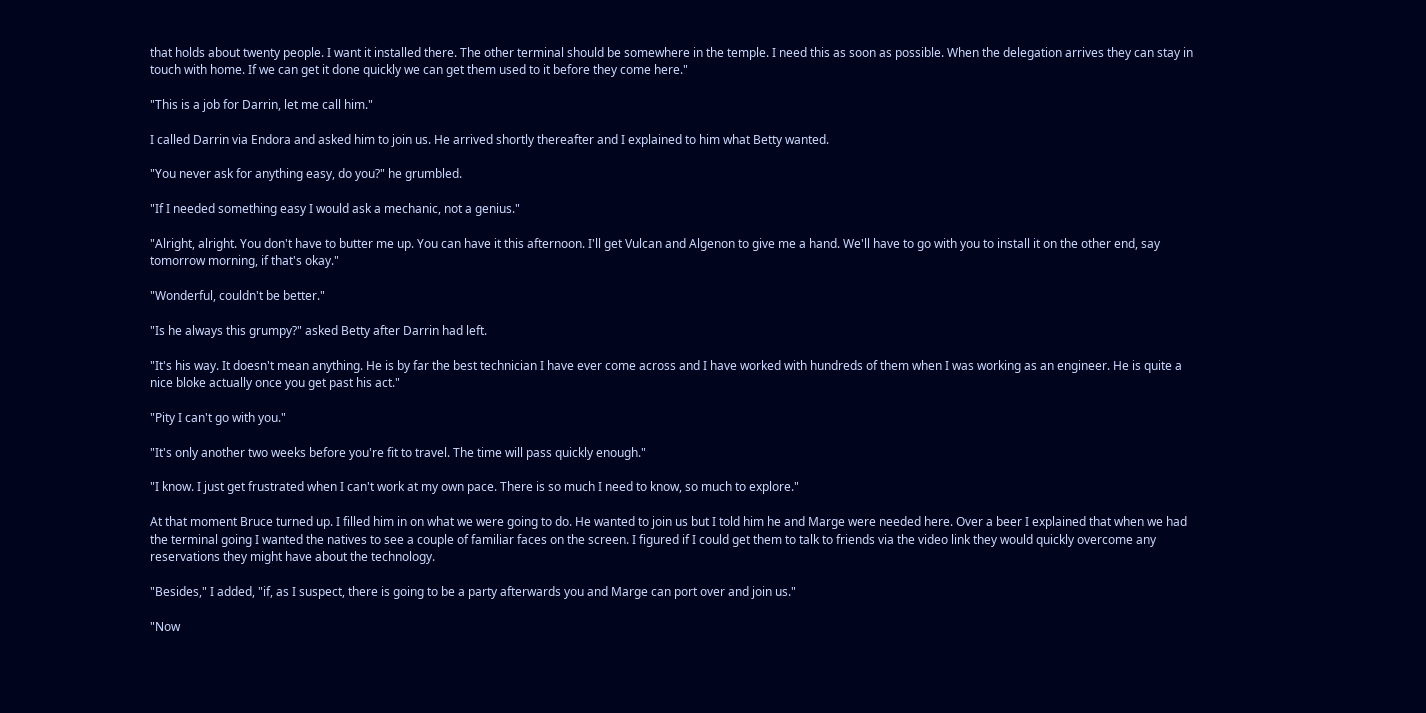that holds about twenty people. I want it installed there. The other terminal should be somewhere in the temple. I need this as soon as possible. When the delegation arrives they can stay in touch with home. If we can get it done quickly we can get them used to it before they come here."

"This is a job for Darrin, let me call him."

I called Darrin via Endora and asked him to join us. He arrived shortly thereafter and I explained to him what Betty wanted.

"You never ask for anything easy, do you?" he grumbled.

"If I needed something easy I would ask a mechanic, not a genius."

"Alright, alright. You don't have to butter me up. You can have it this afternoon. I'll get Vulcan and Algenon to give me a hand. We'll have to go with you to install it on the other end, say tomorrow morning, if that's okay."

"Wonderful, couldn't be better."

"Is he always this grumpy?" asked Betty after Darrin had left.

"It's his way. It doesn't mean anything. He is by far the best technician I have ever come across and I have worked with hundreds of them when I was working as an engineer. He is quite a nice bloke actually once you get past his act."

"Pity I can't go with you."

"It's only another two weeks before you're fit to travel. The time will pass quickly enough."

"I know. I just get frustrated when I can't work at my own pace. There is so much I need to know, so much to explore."

At that moment Bruce turned up. I filled him in on what we were going to do. He wanted to join us but I told him he and Marge were needed here. Over a beer I explained that when we had the terminal going I wanted the natives to see a couple of familiar faces on the screen. I figured if I could get them to talk to friends via the video link they would quickly overcome any reservations they might have about the technology.

"Besides," I added, "if, as I suspect, there is going to be a party afterwards you and Marge can port over and join us."

"Now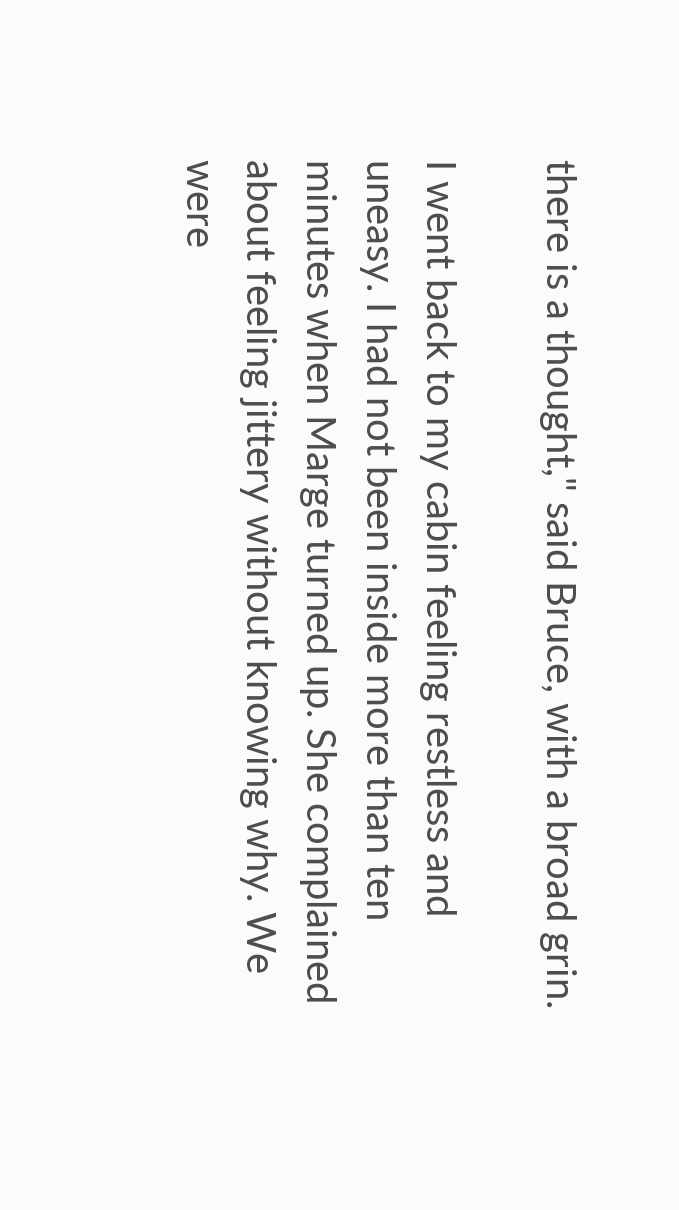there is a thought," said Bruce, with a broad grin.

I went back to my cabin feeling restless and uneasy. I had not been inside more than ten minutes when Marge turned up. She complained about feeling jittery without knowing why. We were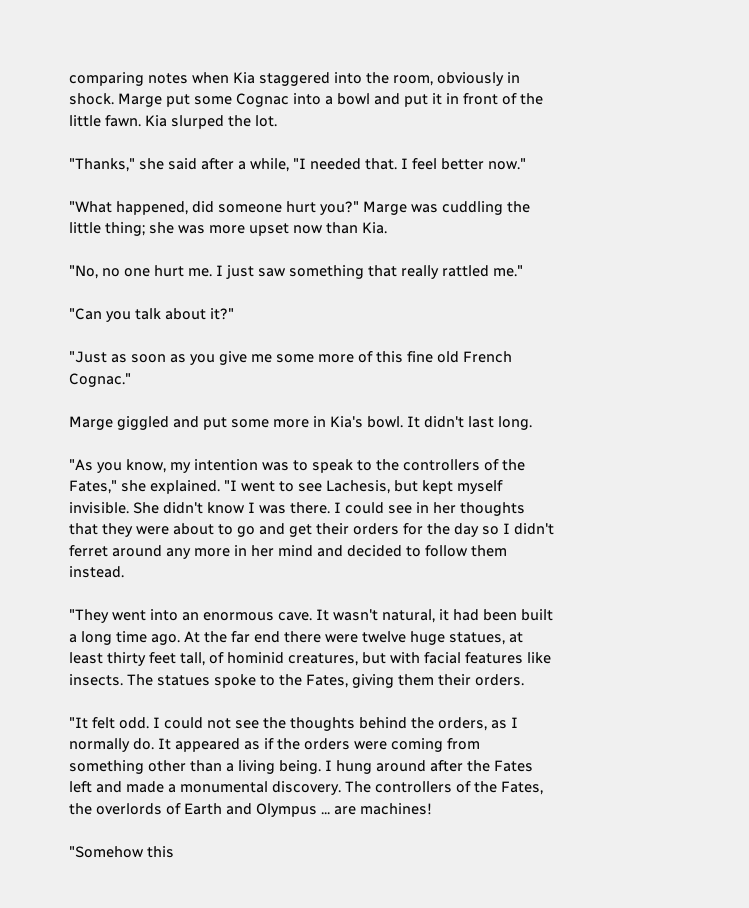comparing notes when Kia staggered into the room, obviously in shock. Marge put some Cognac into a bowl and put it in front of the little fawn. Kia slurped the lot.

"Thanks," she said after a while, "I needed that. I feel better now."

"What happened, did someone hurt you?" Marge was cuddling the little thing; she was more upset now than Kia.

"No, no one hurt me. I just saw something that really rattled me."

"Can you talk about it?"

"Just as soon as you give me some more of this fine old French Cognac."

Marge giggled and put some more in Kia's bowl. It didn't last long.

"As you know, my intention was to speak to the controllers of the Fates," she explained. "I went to see Lachesis, but kept myself invisible. She didn't know I was there. I could see in her thoughts that they were about to go and get their orders for the day so I didn't ferret around any more in her mind and decided to follow them instead.

"They went into an enormous cave. It wasn't natural, it had been built a long time ago. At the far end there were twelve huge statues, at least thirty feet tall, of hominid creatures, but with facial features like insects. The statues spoke to the Fates, giving them their orders.

"It felt odd. I could not see the thoughts behind the orders, as I normally do. It appeared as if the orders were coming from something other than a living being. I hung around after the Fates left and made a monumental discovery. The controllers of the Fates, the overlords of Earth and Olympus ... are machines!

"Somehow this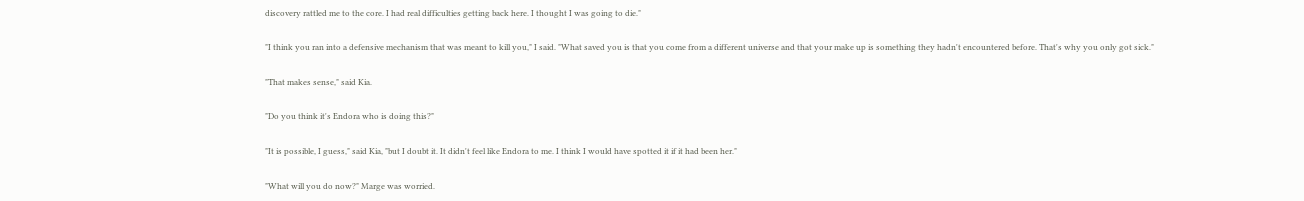discovery rattled me to the core. I had real difficulties getting back here. I thought I was going to die."

"I think you ran into a defensive mechanism that was meant to kill you," I said. "What saved you is that you come from a different universe and that your make up is something they hadn't encountered before. That's why you only got sick."

"That makes sense," said Kia.

"Do you think it's Endora who is doing this?"

"It is possible, I guess," said Kia, "but I doubt it. It didn't feel like Endora to me. I think I would have spotted it if it had been her."

"What will you do now?" Marge was worried.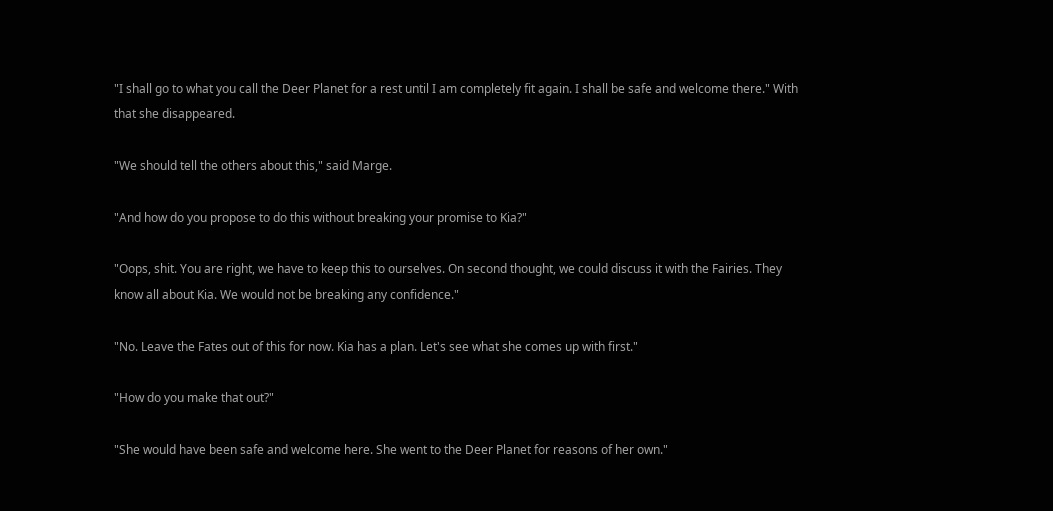"I shall go to what you call the Deer Planet for a rest until I am completely fit again. I shall be safe and welcome there." With that she disappeared.

"We should tell the others about this," said Marge.

"And how do you propose to do this without breaking your promise to Kia?"

"Oops, shit. You are right, we have to keep this to ourselves. On second thought, we could discuss it with the Fairies. They know all about Kia. We would not be breaking any confidence."

"No. Leave the Fates out of this for now. Kia has a plan. Let's see what she comes up with first."

"How do you make that out?"

"She would have been safe and welcome here. She went to the Deer Planet for reasons of her own."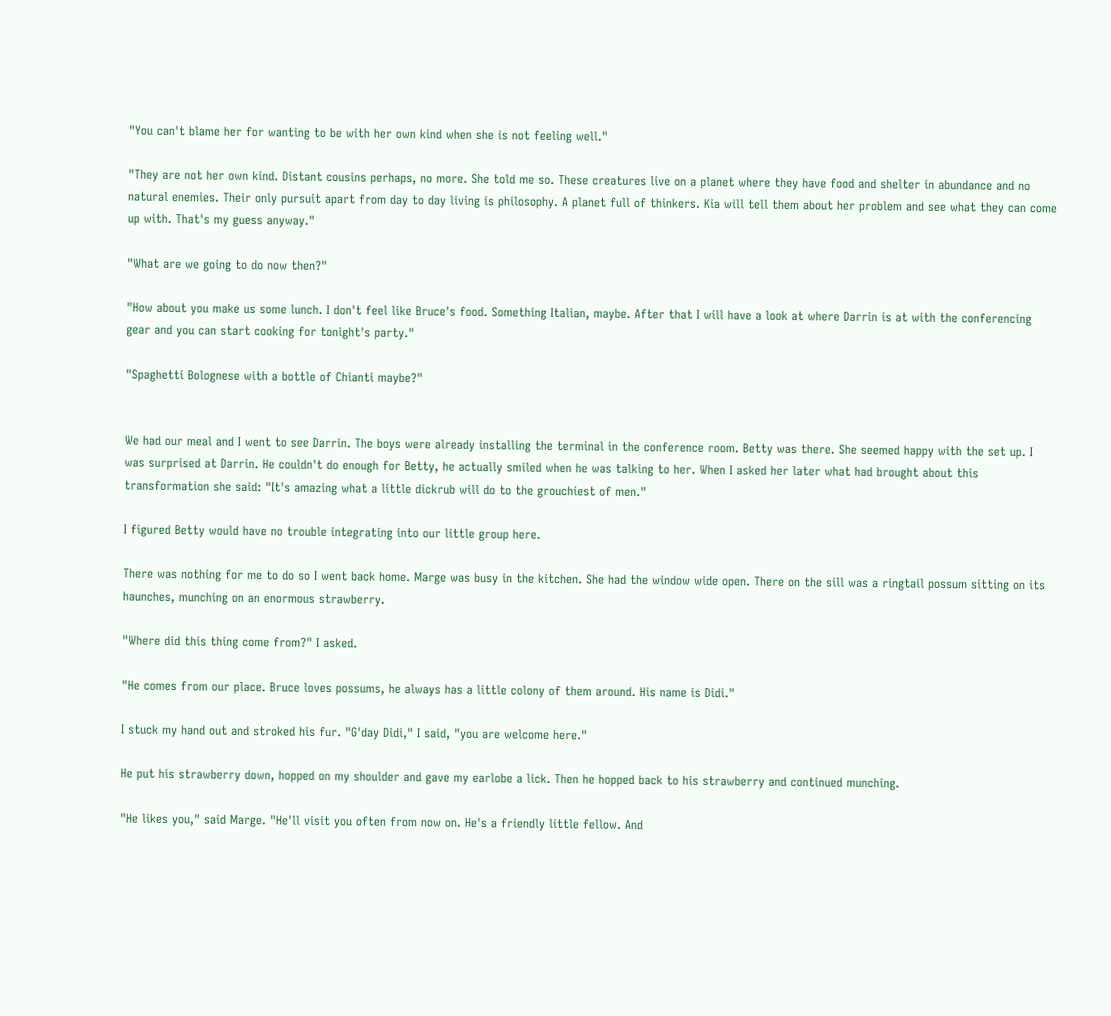"You can't blame her for wanting to be with her own kind when she is not feeling well."

"They are not her own kind. Distant cousins perhaps, no more. She told me so. These creatures live on a planet where they have food and shelter in abundance and no natural enemies. Their only pursuit apart from day to day living is philosophy. A planet full of thinkers. Kia will tell them about her problem and see what they can come up with. That's my guess anyway."

"What are we going to do now then?"

"How about you make us some lunch. I don't feel like Bruce's food. Something Italian, maybe. After that I will have a look at where Darrin is at with the conferencing gear and you can start cooking for tonight's party."

"Spaghetti Bolognese with a bottle of Chianti maybe?"


We had our meal and I went to see Darrin. The boys were already installing the terminal in the conference room. Betty was there. She seemed happy with the set up. I was surprised at Darrin. He couldn't do enough for Betty, he actually smiled when he was talking to her. When I asked her later what had brought about this transformation she said: "It's amazing what a little dickrub will do to the grouchiest of men."

I figured Betty would have no trouble integrating into our little group here.

There was nothing for me to do so I went back home. Marge was busy in the kitchen. She had the window wide open. There on the sill was a ringtail possum sitting on its haunches, munching on an enormous strawberry.

"Where did this thing come from?" I asked.

"He comes from our place. Bruce loves possums, he always has a little colony of them around. His name is Didi."

I stuck my hand out and stroked his fur. "G'day Didi," I said, "you are welcome here."

He put his strawberry down, hopped on my shoulder and gave my earlobe a lick. Then he hopped back to his strawberry and continued munching.

"He likes you," said Marge. "He'll visit you often from now on. He's a friendly little fellow. And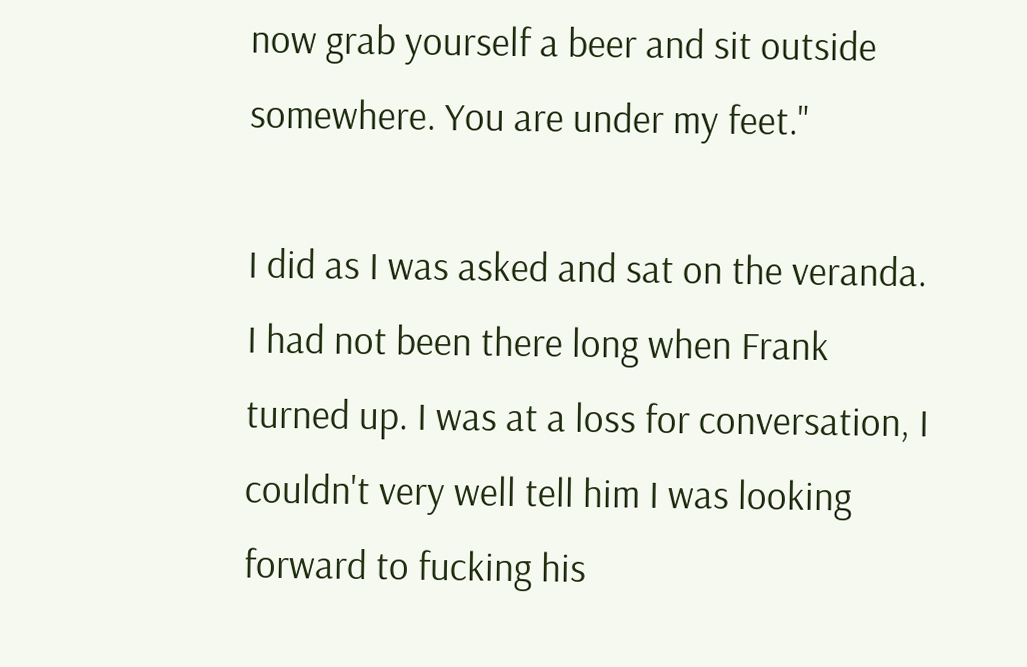now grab yourself a beer and sit outside somewhere. You are under my feet."

I did as I was asked and sat on the veranda. I had not been there long when Frank turned up. I was at a loss for conversation, I couldn't very well tell him I was looking forward to fucking his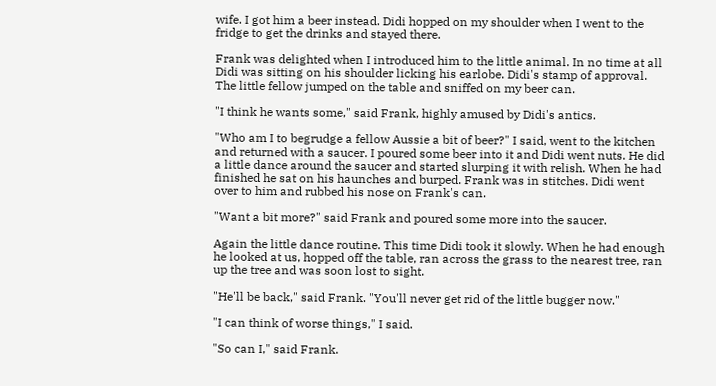wife. I got him a beer instead. Didi hopped on my shoulder when I went to the fridge to get the drinks and stayed there.

Frank was delighted when I introduced him to the little animal. In no time at all Didi was sitting on his shoulder licking his earlobe. Didi's stamp of approval. The little fellow jumped on the table and sniffed on my beer can.

"I think he wants some," said Frank, highly amused by Didi's antics.

"Who am I to begrudge a fellow Aussie a bit of beer?" I said, went to the kitchen and returned with a saucer. I poured some beer into it and Didi went nuts. He did a little dance around the saucer and started slurping it with relish. When he had finished he sat on his haunches and burped. Frank was in stitches. Didi went over to him and rubbed his nose on Frank's can.

"Want a bit more?" said Frank and poured some more into the saucer.

Again the little dance routine. This time Didi took it slowly. When he had enough he looked at us, hopped off the table, ran across the grass to the nearest tree, ran up the tree and was soon lost to sight.

"He'll be back," said Frank. "You'll never get rid of the little bugger now."

"I can think of worse things," I said.

"So can I," said Frank.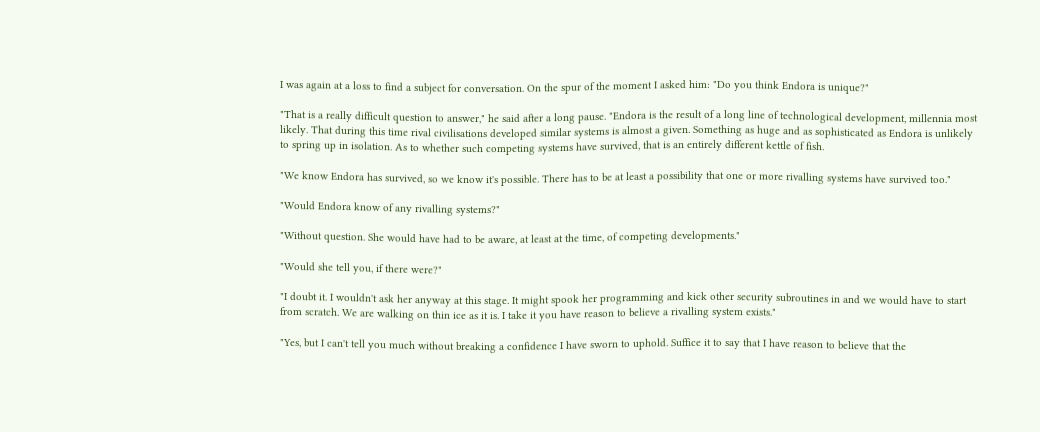I was again at a loss to find a subject for conversation. On the spur of the moment I asked him: "Do you think Endora is unique?"

"That is a really difficult question to answer," he said after a long pause. "Endora is the result of a long line of technological development, millennia most likely. That during this time rival civilisations developed similar systems is almost a given. Something as huge and as sophisticated as Endora is unlikely to spring up in isolation. As to whether such competing systems have survived, that is an entirely different kettle of fish.

"We know Endora has survived, so we know it's possible. There has to be at least a possibility that one or more rivalling systems have survived too."

"Would Endora know of any rivalling systems?"

"Without question. She would have had to be aware, at least at the time, of competing developments."

"Would she tell you, if there were?"

"I doubt it. I wouldn't ask her anyway at this stage. It might spook her programming and kick other security subroutines in and we would have to start from scratch. We are walking on thin ice as it is. I take it you have reason to believe a rivalling system exists."

"Yes, but I can't tell you much without breaking a confidence I have sworn to uphold. Suffice it to say that I have reason to believe that the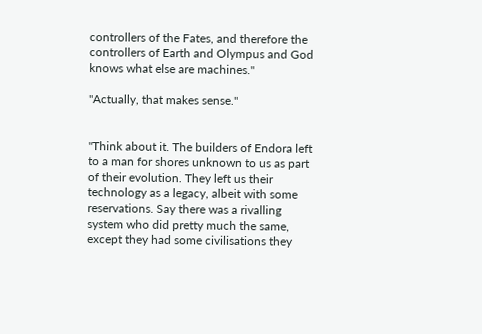controllers of the Fates, and therefore the controllers of Earth and Olympus and God knows what else are machines."

"Actually, that makes sense."


"Think about it. The builders of Endora left to a man for shores unknown to us as part of their evolution. They left us their technology as a legacy, albeit with some reservations. Say there was a rivalling system who did pretty much the same, except they had some civilisations they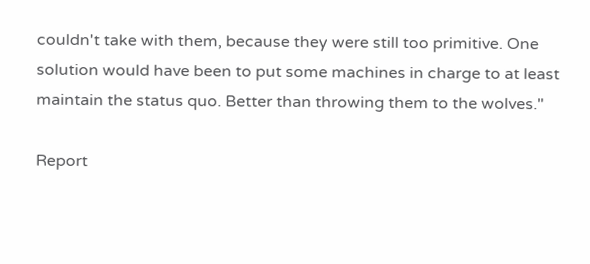couldn't take with them, because they were still too primitive. One solution would have been to put some machines in charge to at least maintain the status quo. Better than throwing them to the wolves."

Report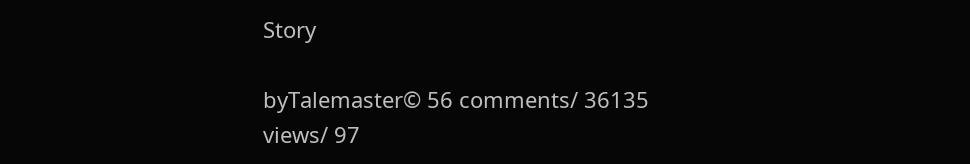Story

byTalemaster© 56 comments/ 36135 views/ 97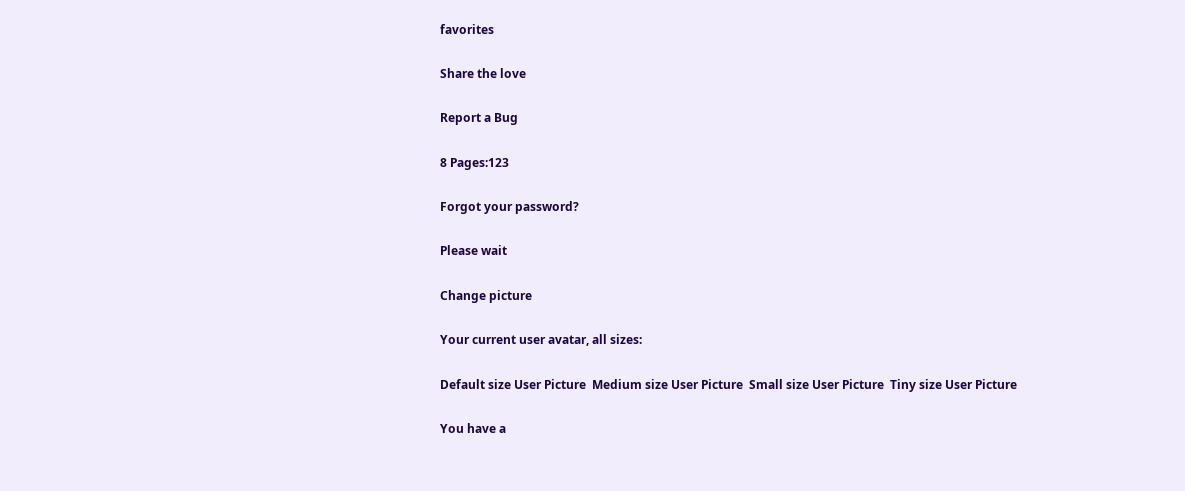favorites

Share the love

Report a Bug

8 Pages:123

Forgot your password?

Please wait

Change picture

Your current user avatar, all sizes:

Default size User Picture  Medium size User Picture  Small size User Picture  Tiny size User Picture

You have a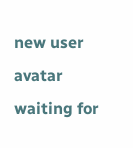new user avatar waiting for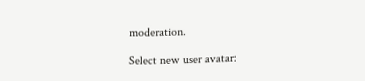moderation.

Select new user avatar: